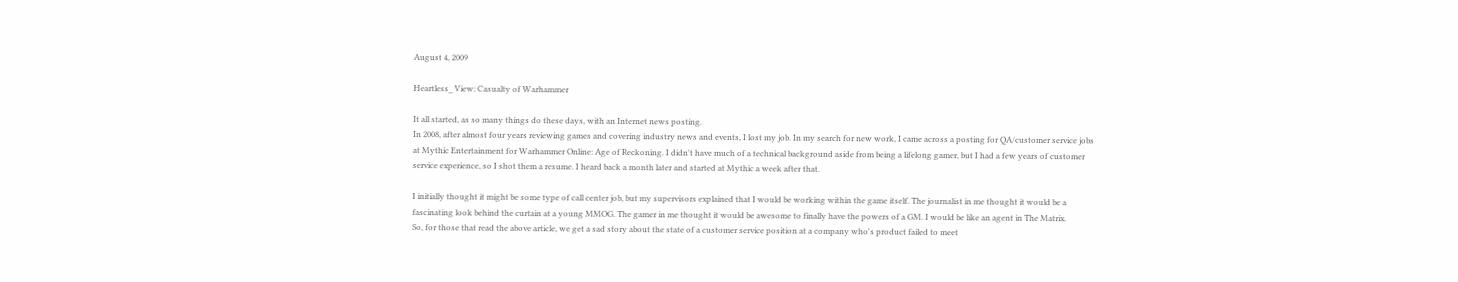August 4, 2009

Heartless_ View: Casualty of Warhammer

It all started, as so many things do these days, with an Internet news posting.
In 2008, after almost four years reviewing games and covering industry news and events, I lost my job. In my search for new work, I came across a posting for QA/customer service jobs at Mythic Entertainment for Warhammer Online: Age of Reckoning. I didn't have much of a technical background aside from being a lifelong gamer, but I had a few years of customer service experience, so I shot them a resume. I heard back a month later and started at Mythic a week after that.

I initially thought it might be some type of call center job, but my supervisors explained that I would be working within the game itself. The journalist in me thought it would be a fascinating look behind the curtain at a young MMOG. The gamer in me thought it would be awesome to finally have the powers of a GM. I would be like an agent in The Matrix.
So, for those that read the above article, we get a sad story about the state of a customer service position at a company who's product failed to meet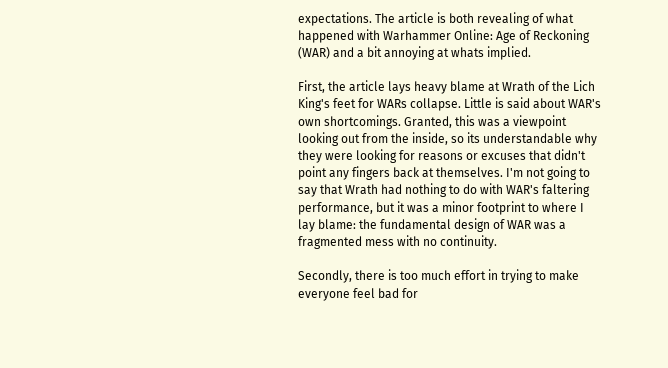expectations. The article is both revealing of what happened with Warhammer Online: Age of Reckoning (WAR) and a bit annoying at whats implied.

First, the article lays heavy blame at Wrath of the Lich King's feet for WARs collapse. Little is said about WAR's own shortcomings. Granted, this was a viewpoint looking out from the inside, so its understandable why they were looking for reasons or excuses that didn't point any fingers back at themselves. I'm not going to say that Wrath had nothing to do with WAR's faltering performance, but it was a minor footprint to where I lay blame: the fundamental design of WAR was a fragmented mess with no continuity.

Secondly, there is too much effort in trying to make everyone feel bad for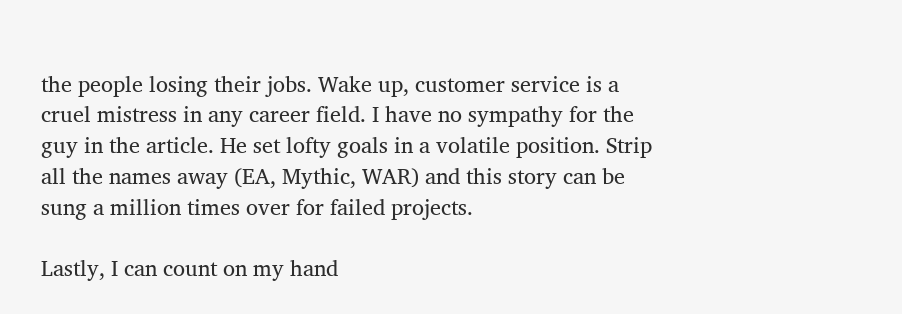the people losing their jobs. Wake up, customer service is a cruel mistress in any career field. I have no sympathy for the guy in the article. He set lofty goals in a volatile position. Strip all the names away (EA, Mythic, WAR) and this story can be sung a million times over for failed projects.

Lastly, I can count on my hand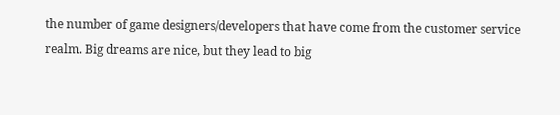the number of game designers/developers that have come from the customer service realm. Big dreams are nice, but they lead to big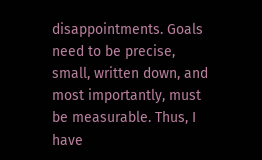disappointments. Goals need to be precise, small, written down, and most importantly, must be measurable. Thus, I have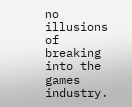no illusions of breaking into the games industry.